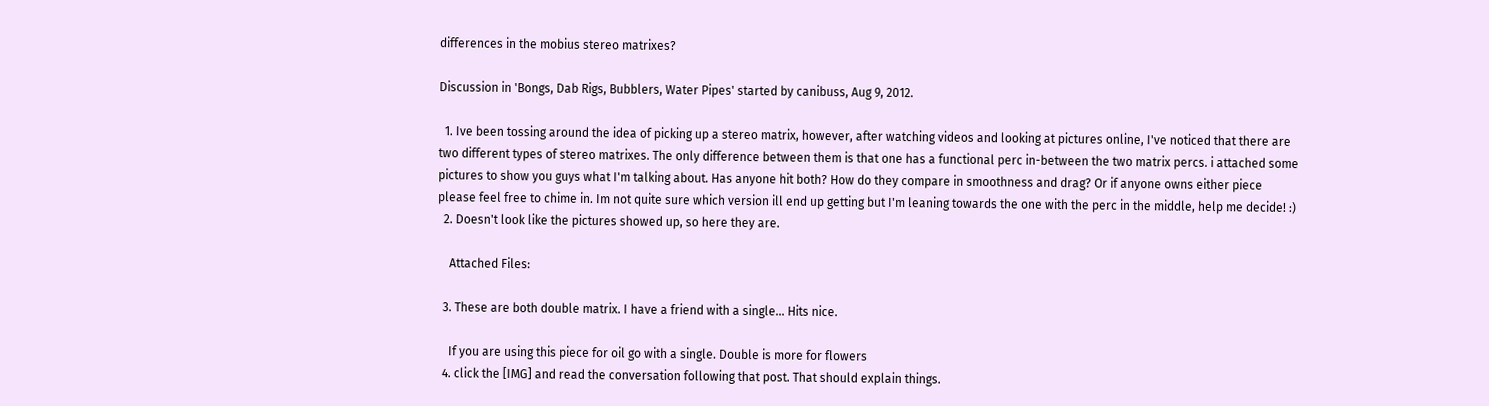differences in the mobius stereo matrixes?

Discussion in 'Bongs, Dab Rigs, Bubblers, Water Pipes' started by canibuss, Aug 9, 2012.

  1. Ive been tossing around the idea of picking up a stereo matrix, however, after watching videos and looking at pictures online, I've noticed that there are two different types of stereo matrixes. The only difference between them is that one has a functional perc in-between the two matrix percs. i attached some pictures to show you guys what I'm talking about. Has anyone hit both? How do they compare in smoothness and drag? Or if anyone owns either piece please feel free to chime in. Im not quite sure which version ill end up getting but I'm leaning towards the one with the perc in the middle, help me decide! :)
  2. Doesn't look like the pictures showed up, so here they are.

    Attached Files:

  3. These are both double matrix. I have a friend with a single... Hits nice.

    If you are using this piece for oil go with a single. Double is more for flowers
  4. click the [IMG] and read the conversation following that post. That should explain things.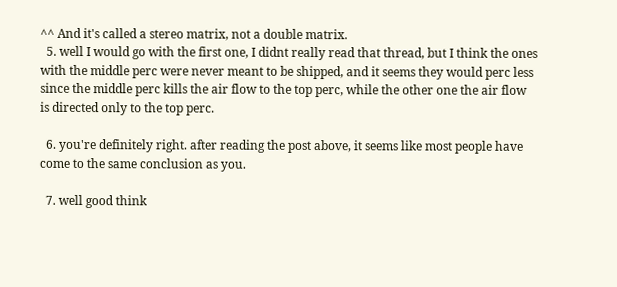^^ And it's called a stereo matrix, not a double matrix.
  5. well I would go with the first one, I didnt really read that thread, but I think the ones with the middle perc were never meant to be shipped, and it seems they would perc less since the middle perc kills the air flow to the top perc, while the other one the air flow is directed only to the top perc.

  6. you're definitely right. after reading the post above, it seems like most people have come to the same conclusion as you.

  7. well good think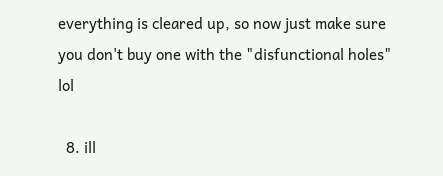everything is cleared up, so now just make sure you don't buy one with the "disfunctional holes" lol

  8. ill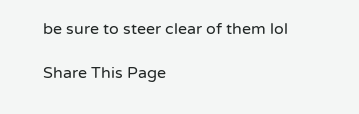be sure to steer clear of them lol

Share This Page